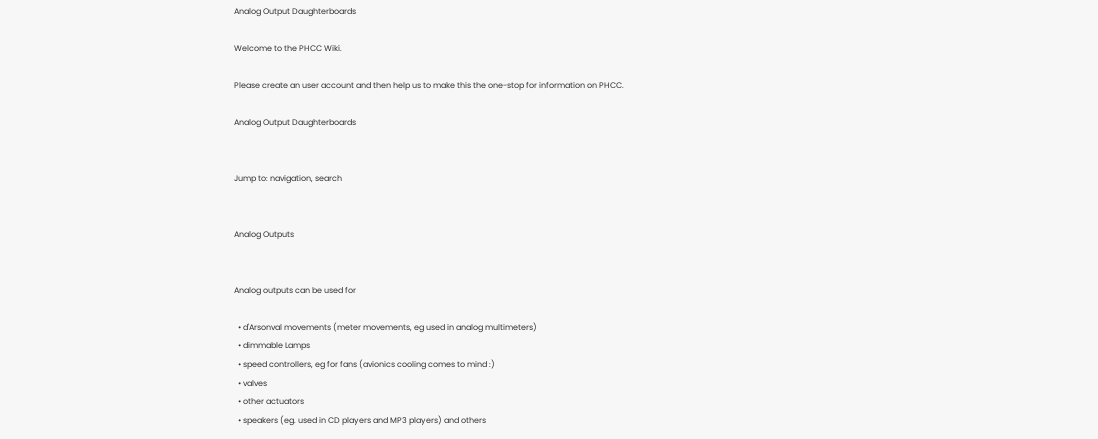Analog Output Daughterboards

Welcome to the PHCC Wiki.

Please create an user account and then help us to make this the one-stop for information on PHCC.

Analog Output Daughterboards


Jump to: navigation, search


Analog Outputs


Analog outputs can be used for

  • d'Arsonval movements (meter movements, eg used in analog multimeters)
  • dimmable Lamps
  • speed controllers, eg for fans (avionics cooling comes to mind :)
  • valves
  • other actuators
  • speakers (eg. used in CD players and MP3 players) and others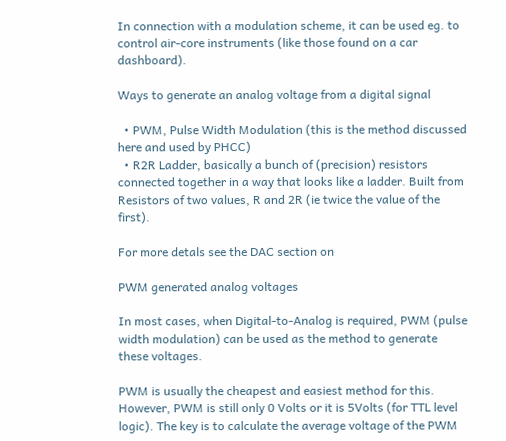In connection with a modulation scheme, it can be used eg. to control air-core instruments (like those found on a car dashboard).

Ways to generate an analog voltage from a digital signal

  • PWM, Pulse Width Modulation (this is the method discussed here and used by PHCC)
  • R2R Ladder, basically a bunch of (precision) resistors connected together in a way that looks like a ladder. Built from Resistors of two values, R and 2R (ie twice the value of the first).

For more detals see the DAC section on

PWM generated analog voltages

In most cases, when Digital-to-Analog is required, PWM (pulse width modulation) can be used as the method to generate these voltages.

PWM is usually the cheapest and easiest method for this. However, PWM is still only 0 Volts or it is 5Volts (for TTL level logic). The key is to calculate the average voltage of the PWM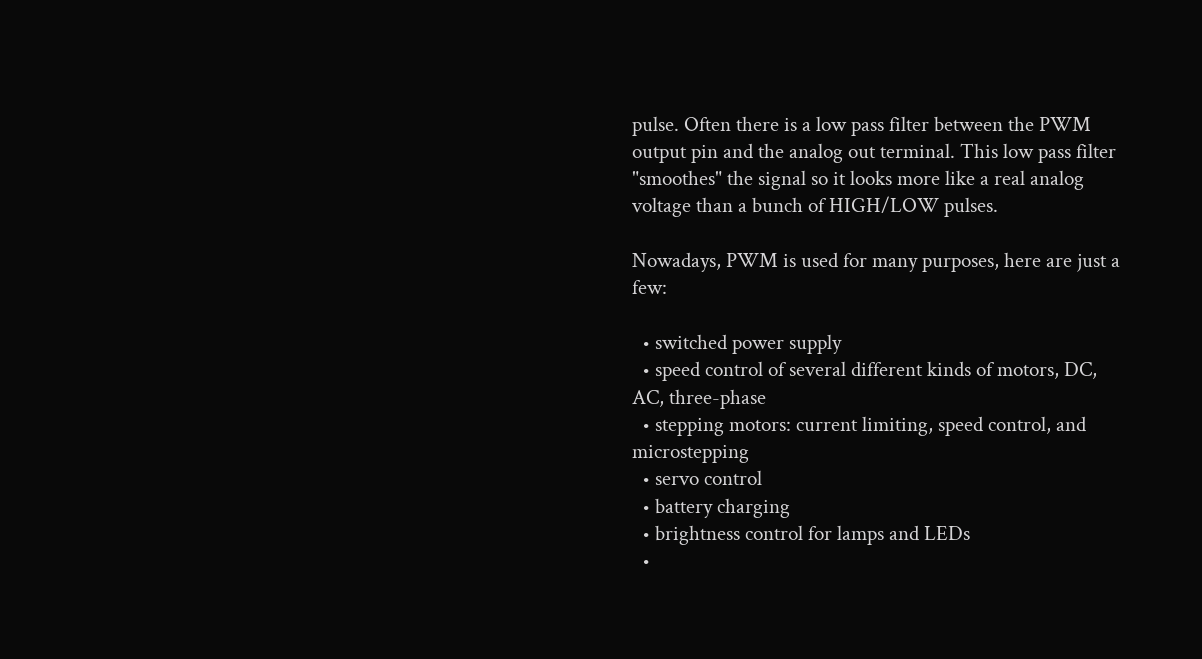pulse. Often there is a low pass filter between the PWM output pin and the analog out terminal. This low pass filter "smoothes" the signal so it looks more like a real analog voltage than a bunch of HIGH/LOW pulses.

Nowadays, PWM is used for many purposes, here are just a few:

  • switched power supply
  • speed control of several different kinds of motors, DC, AC, three-phase
  • stepping motors: current limiting, speed control, and microstepping
  • servo control
  • battery charging
  • brightness control for lamps and LEDs
  •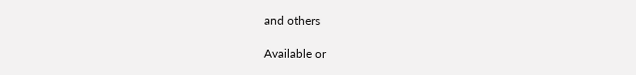and others

Available or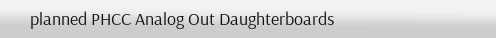planned PHCC Analog Out Daughterboards